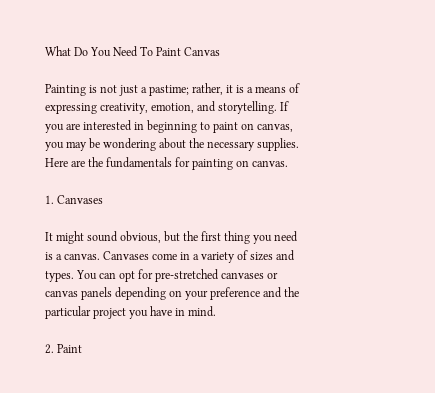What Do You Need To Paint Canvas

Painting is not just a pastime; rather, it is a means of expressing creativity, emotion, and storytelling. If you are interested in beginning to paint on canvas, you may be wondering about the necessary supplies. Here are the fundamentals for painting on canvas.

1. Canvases

It might sound obvious, but the first thing you need is a canvas. Canvases come in a variety of sizes and types. You can opt for pre-stretched canvases or canvas panels depending on your preference and the particular project you have in mind.

2. Paint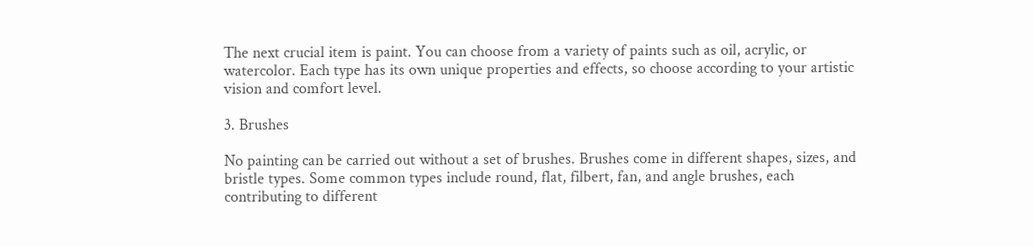The next crucial item is paint. You can choose from a variety of paints such as oil, acrylic, or watercolor. Each type has its own unique properties and effects, so choose according to your artistic vision and comfort level.

3. Brushes

No painting can be carried out without a set of brushes. Brushes come in different shapes, sizes, and bristle types. Some common types include round, flat, filbert, fan, and angle brushes, each contributing to different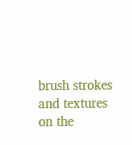brush strokes and textures on the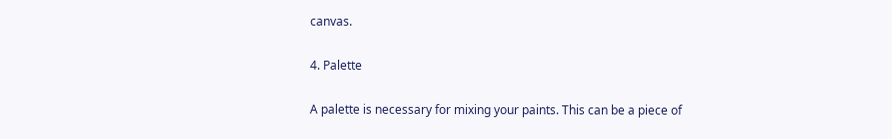canvas.

4. Palette

A palette is necessary for mixing your paints. This can be a piece of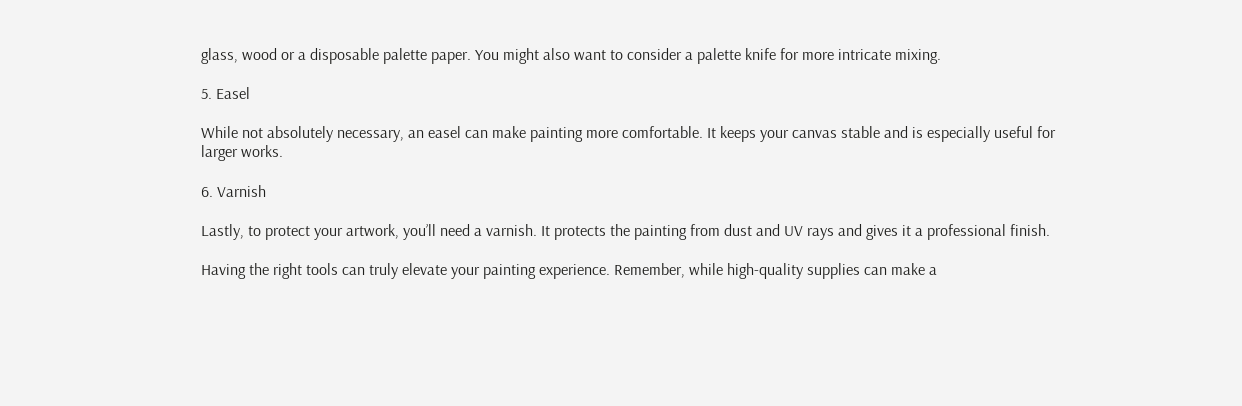glass, wood or a disposable palette paper. You might also want to consider a palette knife for more intricate mixing.

5. Easel

While not absolutely necessary, an easel can make painting more comfortable. It keeps your canvas stable and is especially useful for larger works.

6. Varnish

Lastly, to protect your artwork, you’ll need a varnish. It protects the painting from dust and UV rays and gives it a professional finish.

Having the right tools can truly elevate your painting experience. Remember, while high-quality supplies can make a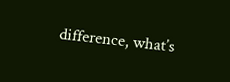difference, what’s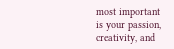most important is your passion, creativity, and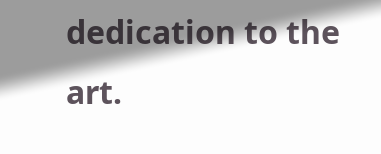dedication to the art.